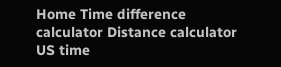Home Time difference calculator Distance calculator US time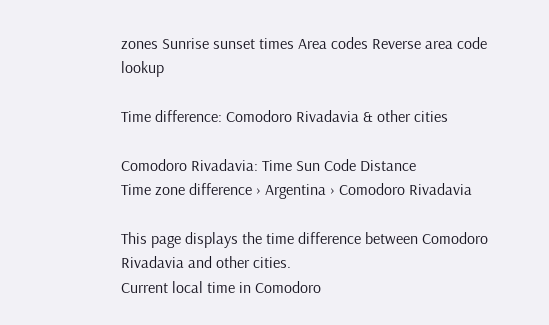zones Sunrise sunset times Area codes Reverse area code lookup

Time difference: Comodoro Rivadavia & other cities

Comodoro Rivadavia: Time Sun Code Distance
Time zone difference › Argentina › Comodoro Rivadavia

This page displays the time difference between Comodoro Rivadavia and other cities.
Current local time in Comodoro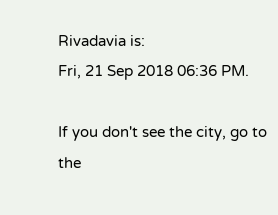Rivadavia is:
Fri, 21 Sep 2018 06:36 PM.

If you don't see the city, go to the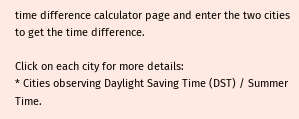time difference calculator page and enter the two cities to get the time difference.

Click on each city for more details:
* Cities observing Daylight Saving Time (DST) / Summer Time.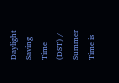Daylight Saving Time (DST) / Summer Time is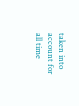taken into account for all time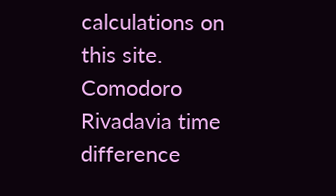calculations on this site.
Comodoro Rivadavia time difference